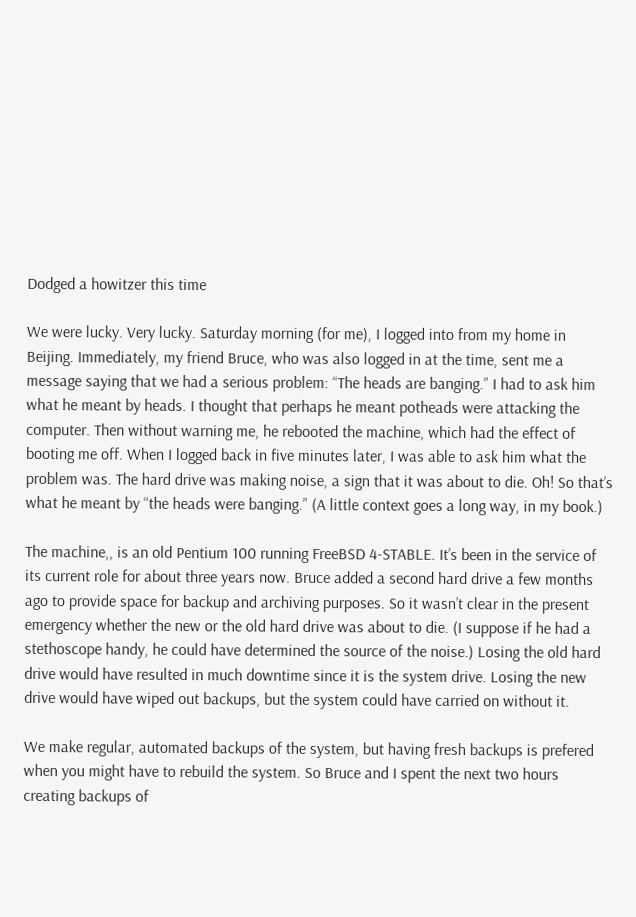Dodged a howitzer this time

We were lucky. Very lucky. Saturday morning (for me), I logged into from my home in Beijing. Immediately, my friend Bruce, who was also logged in at the time, sent me a message saying that we had a serious problem: “The heads are banging.” I had to ask him what he meant by heads. I thought that perhaps he meant potheads were attacking the computer. Then without warning me, he rebooted the machine, which had the effect of booting me off. When I logged back in five minutes later, I was able to ask him what the problem was. The hard drive was making noise, a sign that it was about to die. Oh! So that’s what he meant by “the heads were banging.” (A little context goes a long way, in my book.)

The machine,, is an old Pentium 100 running FreeBSD 4-STABLE. It’s been in the service of its current role for about three years now. Bruce added a second hard drive a few months ago to provide space for backup and archiving purposes. So it wasn’t clear in the present emergency whether the new or the old hard drive was about to die. (I suppose if he had a stethoscope handy, he could have determined the source of the noise.) Losing the old hard drive would have resulted in much downtime since it is the system drive. Losing the new drive would have wiped out backups, but the system could have carried on without it.

We make regular, automated backups of the system, but having fresh backups is prefered when you might have to rebuild the system. So Bruce and I spent the next two hours creating backups of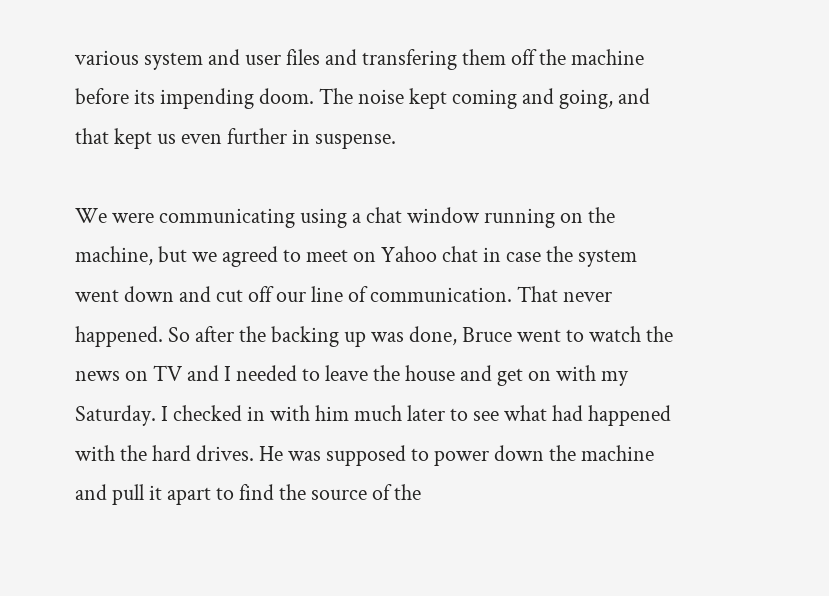various system and user files and transfering them off the machine before its impending doom. The noise kept coming and going, and that kept us even further in suspense.

We were communicating using a chat window running on the machine, but we agreed to meet on Yahoo chat in case the system went down and cut off our line of communication. That never happened. So after the backing up was done, Bruce went to watch the news on TV and I needed to leave the house and get on with my Saturday. I checked in with him much later to see what had happened with the hard drives. He was supposed to power down the machine and pull it apart to find the source of the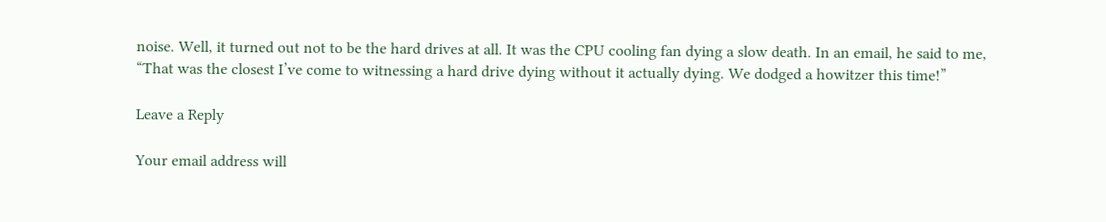noise. Well, it turned out not to be the hard drives at all. It was the CPU cooling fan dying a slow death. In an email, he said to me, “That was the closest I’ve come to witnessing a hard drive dying without it actually dying. We dodged a howitzer this time!”

Leave a Reply

Your email address will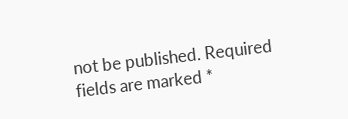not be published. Required fields are marked *